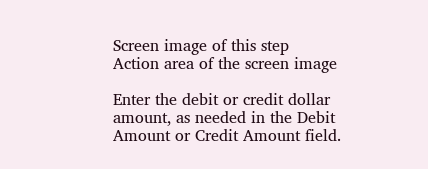Screen image of this step
Action area of the screen image

Enter the debit or credit dollar amount, as needed in the Debit Amount or Credit Amount field.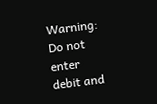Warning: Do not enter debit and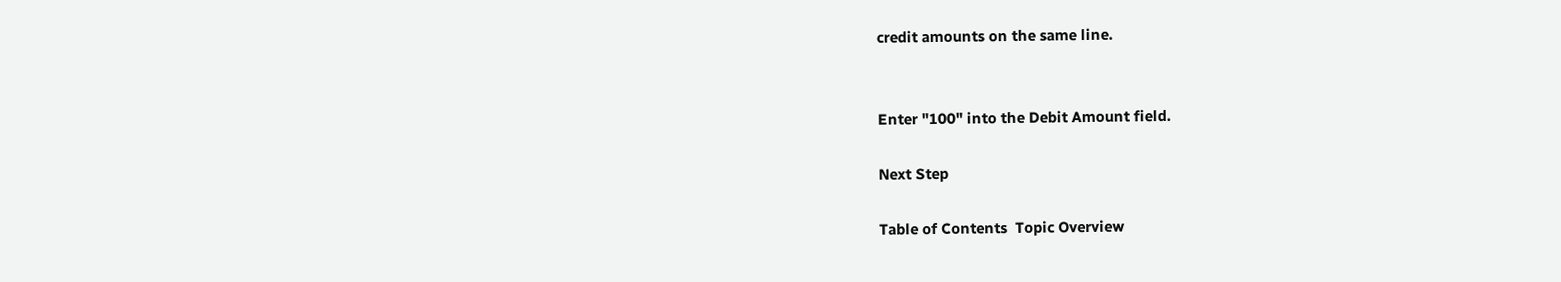credit amounts on the same line.


Enter "100" into the Debit Amount field.

Next Step

Table of Contents  Topic Overview